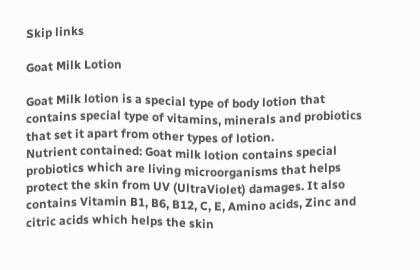Skip links

Goat Milk Lotion

Goat Milk lotion is a special type of body lotion that contains special type of vitamins, minerals and probiotics that set it apart from other types of lotion.
Nutrient contained: Goat milk lotion contains special probiotics which are living microorganisms that helps protect the skin from UV (UltraViolet) damages. It also contains Vitamin B1, B6, B12, C, E, Amino acids, Zinc and citric acids which helps the skin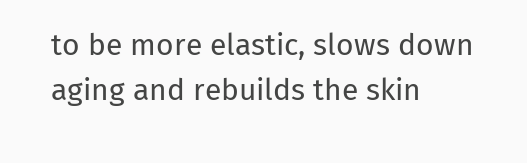to be more elastic, slows down aging and rebuilds the skin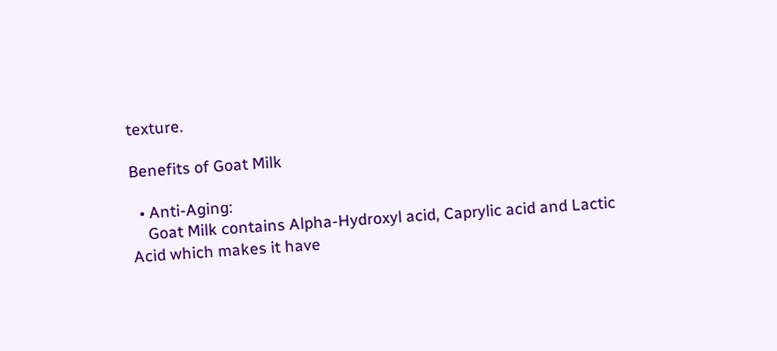texture.

Benefits of Goat Milk

  • Anti-Aging:
    Goat Milk contains Alpha-Hydroxyl acid, Caprylic acid and Lactic Acid which makes it have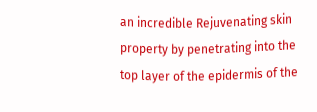an incredible Rejuvenating skin property by penetrating into the top layer of the epidermis of the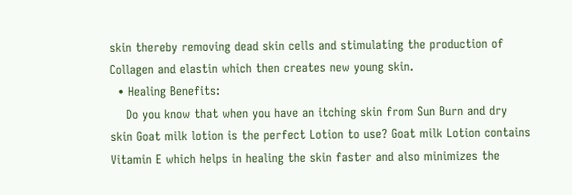skin thereby removing dead skin cells and stimulating the production of Collagen and elastin which then creates new young skin.
  • Healing Benefits:
    Do you know that when you have an itching skin from Sun Burn and dry skin Goat milk lotion is the perfect Lotion to use? Goat milk Lotion contains Vitamin E which helps in healing the skin faster and also minimizes the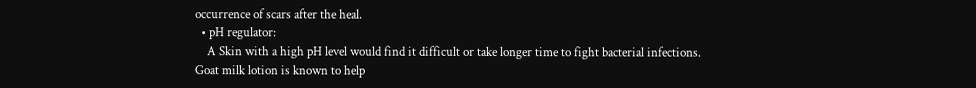occurrence of scars after the heal.
  • pH regulator:
    A Skin with a high pH level would find it difficult or take longer time to fight bacterial infections. Goat milk lotion is known to help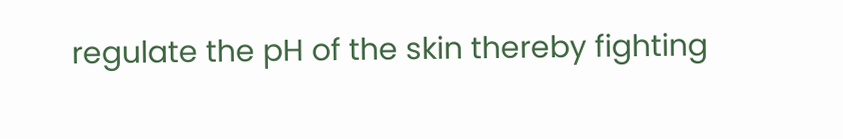regulate the pH of the skin thereby fighting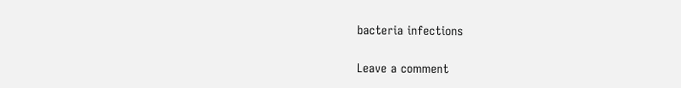bacteria infections

Leave a comment